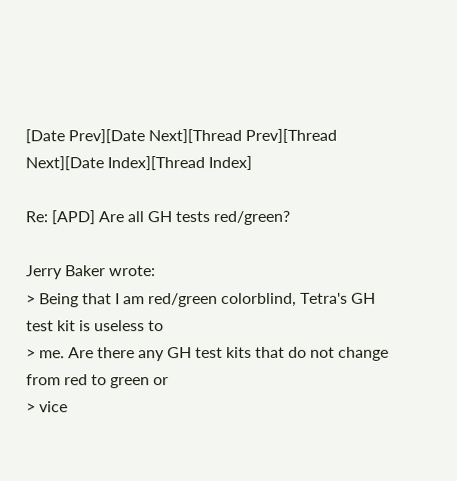[Date Prev][Date Next][Thread Prev][Thread Next][Date Index][Thread Index]

Re: [APD] Are all GH tests red/green?

Jerry Baker wrote:
> Being that I am red/green colorblind, Tetra's GH test kit is useless to
> me. Are there any GH test kits that do not change from red to green or
> vice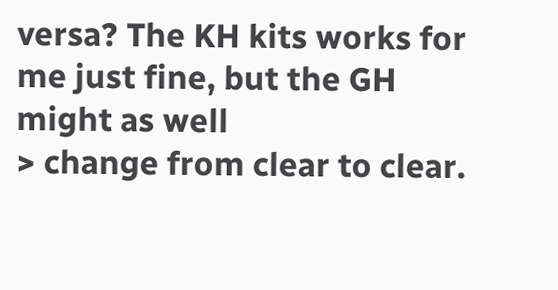versa? The KH kits works for me just fine, but the GH might as well
> change from clear to clear.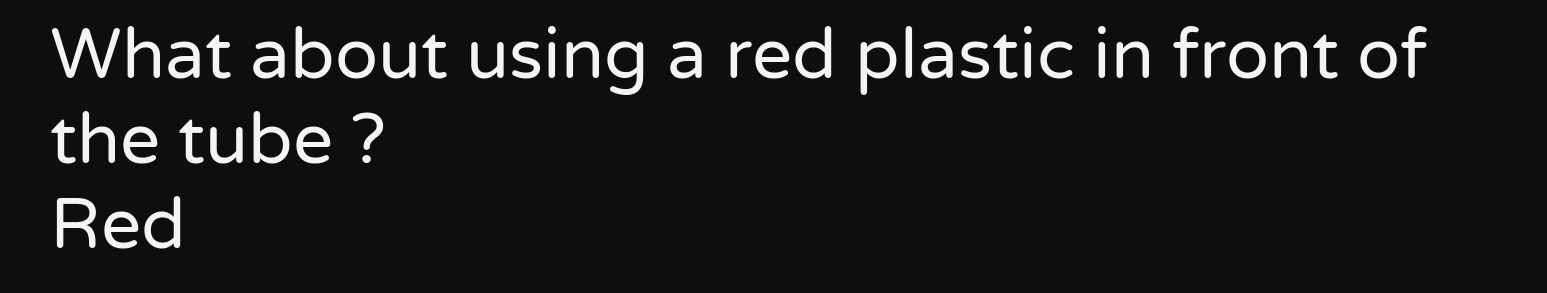What about using a red plastic in front of the tube ?
Red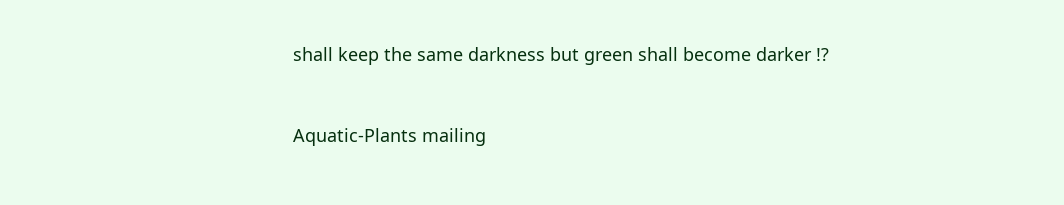shall keep the same darkness but green shall become darker !?


Aquatic-Plants mailing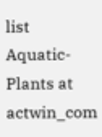list
Aquatic-Plants at actwin_com